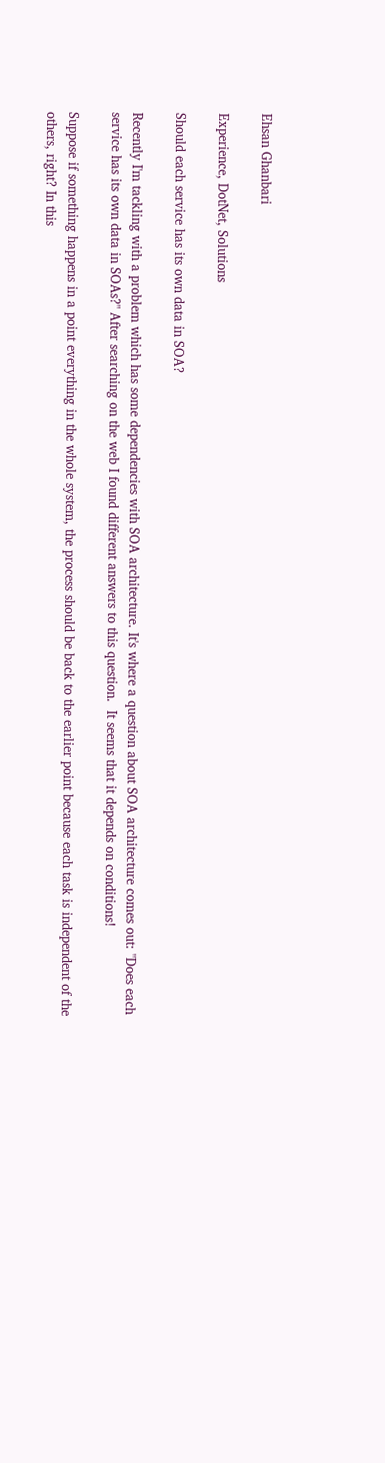Ehsan Ghanbari

Experience, DotNet, Solutions

Should each service has its own data in SOA?

Recently I'm tackling with a problem which has some dependencies with SOA architecture. It's where a question about SOA architecture comes out: "Does each service has its own data in SOAs?" After searching on the web I found different answers to this question.  It seems that it depends on conditions!

Suppose if something happens in a point everything in the whole system, the process should be back to the earlier point because each task is independent of the others, right? In this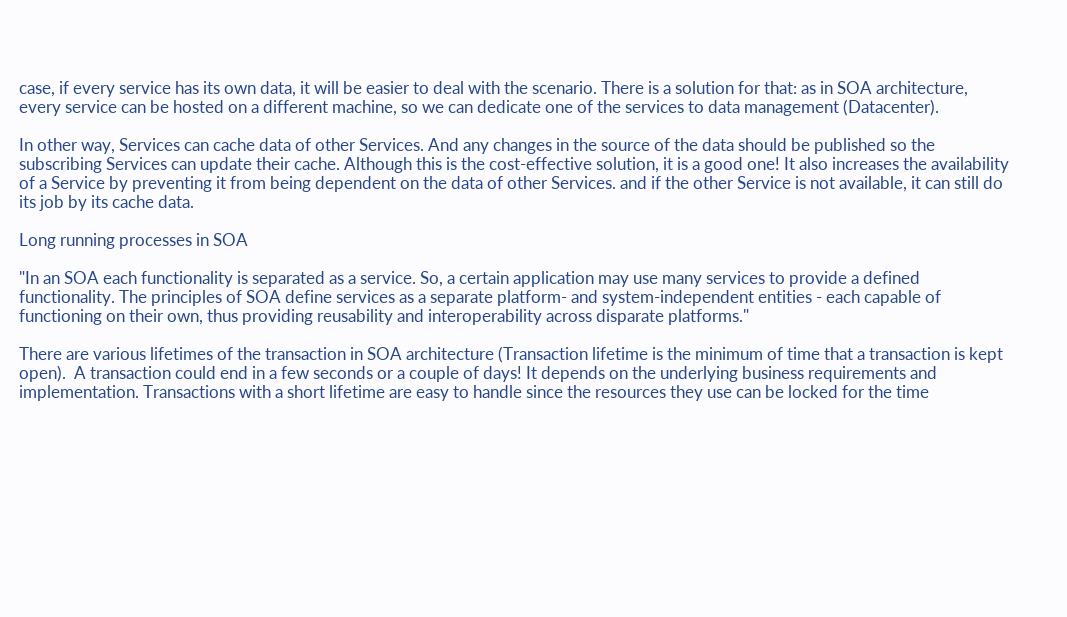case, if every service has its own data, it will be easier to deal with the scenario. There is a solution for that: as in SOA architecture, every service can be hosted on a different machine, so we can dedicate one of the services to data management (Datacenter).

In other way, Services can cache data of other Services. And any changes in the source of the data should be published so the subscribing Services can update their cache. Although this is the cost-effective solution, it is a good one! It also increases the availability of a Service by preventing it from being dependent on the data of other Services. and if the other Service is not available, it can still do its job by its cache data.

Long running processes in SOA

"In an SOA each functionality is separated as a service. So, a certain application may use many services to provide a defined functionality. The principles of SOA define services as a separate platform- and system-independent entities - each capable of functioning on their own, thus providing reusability and interoperability across disparate platforms."

There are various lifetimes of the transaction in SOA architecture (Transaction lifetime is the minimum of time that a transaction is kept open).  A transaction could end in a few seconds or a couple of days! It depends on the underlying business requirements and implementation. Transactions with a short lifetime are easy to handle since the resources they use can be locked for the time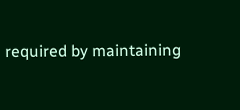required by maintaining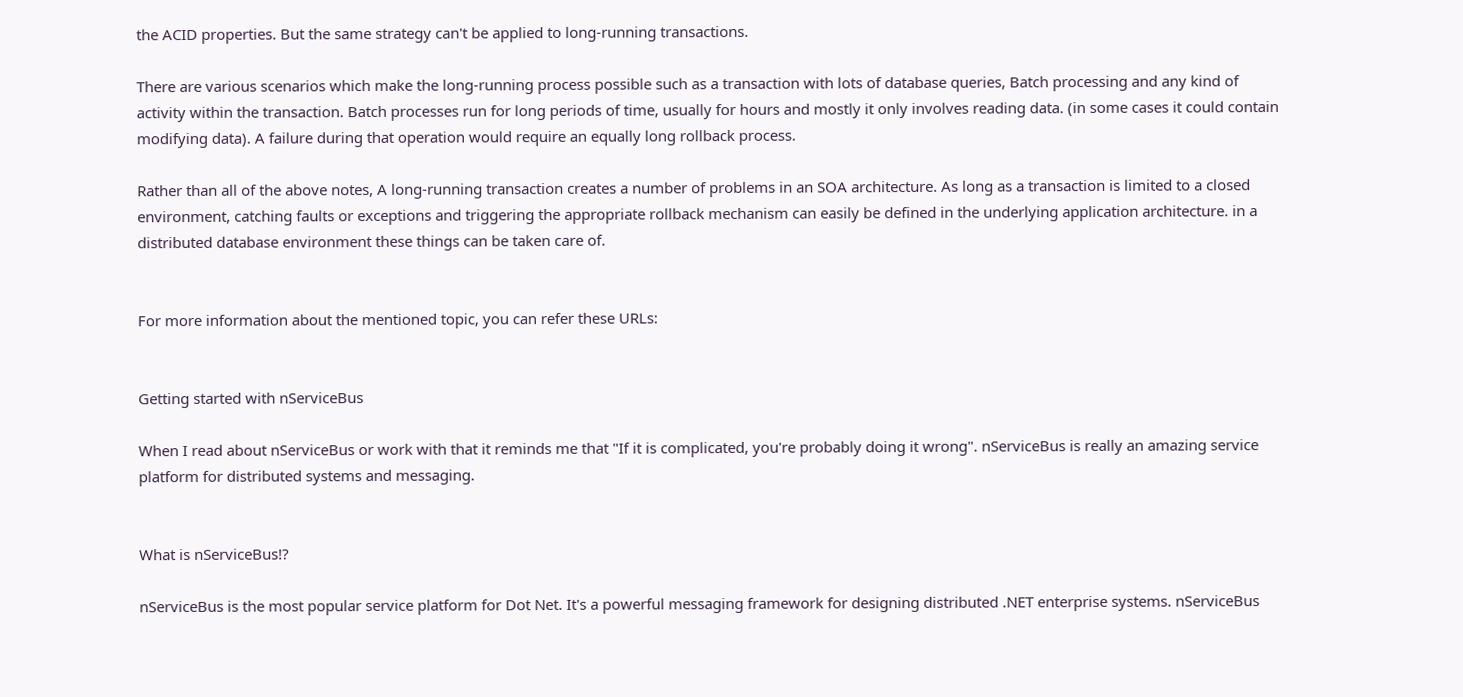the ACID properties. But the same strategy can't be applied to long-running transactions.

There are various scenarios which make the long-running process possible such as a transaction with lots of database queries, Batch processing and any kind of activity within the transaction. Batch processes run for long periods of time, usually for hours and mostly it only involves reading data. (in some cases it could contain modifying data). A failure during that operation would require an equally long rollback process.

Rather than all of the above notes, A long-running transaction creates a number of problems in an SOA architecture. As long as a transaction is limited to a closed environment, catching faults or exceptions and triggering the appropriate rollback mechanism can easily be defined in the underlying application architecture. in a distributed database environment these things can be taken care of.


For more information about the mentioned topic, you can refer these URLs:


Getting started with nServiceBus

When I read about nServiceBus or work with that it reminds me that "If it is complicated, you're probably doing it wrong". nServiceBus is really an amazing service platform for distributed systems and messaging.


What is nServiceBus!?

nServiceBus is the most popular service platform for Dot Net. It's a powerful messaging framework for designing distributed .NET enterprise systems. nServiceBus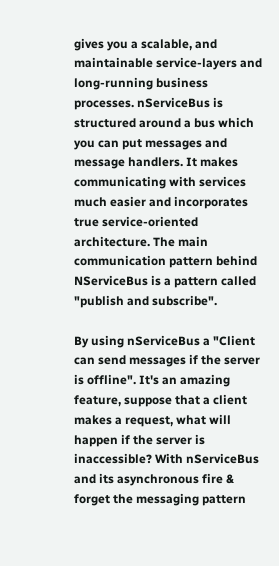gives you a scalable, and maintainable service-layers and long-running business processes. nServiceBus is structured around a bus which you can put messages and message handlers. It makes communicating with services much easier and incorporates true service-oriented architecture. The main communication pattern behind NServiceBus is a pattern called "publish and subscribe".

By using nServiceBus a "Client can send messages if the server is offline". It's an amazing feature, suppose that a client makes a request, what will happen if the server is inaccessible? With nServiceBus and its asynchronous fire & forget the messaging pattern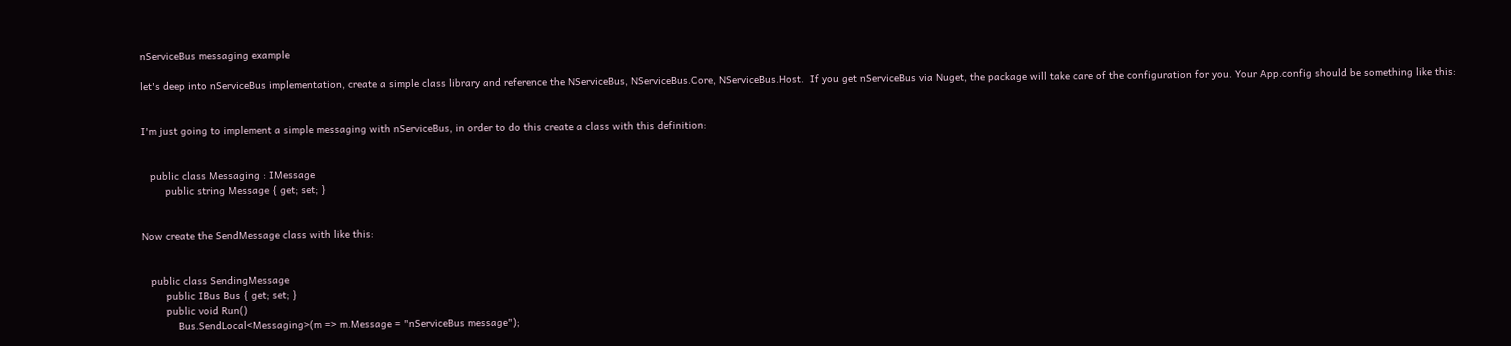nServiceBus messaging example

let's deep into nServiceBus implementation, create a simple class library and reference the NServiceBus, NServiceBus.Core, NServiceBus.Host.  If you get nServiceBus via Nuget, the package will take care of the configuration for you. Your App.config should be something like this:


I'm just going to implement a simple messaging with nServiceBus, in order to do this create a class with this definition:


   public class Messaging : IMessage
        public string Message { get; set; }


Now create the SendMessage class with like this:


   public class SendingMessage
        public IBus Bus { get; set; }
        public void Run()
            Bus.SendLocal<Messaging>(m => m.Message = "nServiceBus message");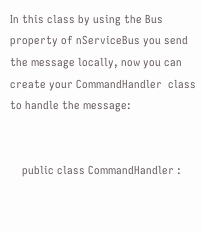In this class by using the Bus property of nServiceBus you send the message locally, now you can create your CommandHandler  class to handle the message:


    public class CommandHandler :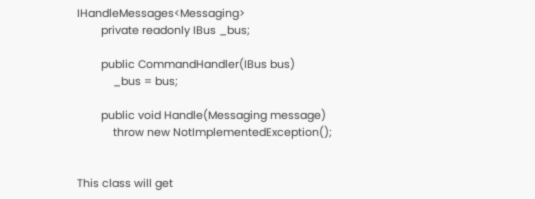IHandleMessages<Messaging>
        private readonly IBus _bus;

        public CommandHandler(IBus bus)
            _bus = bus;

        public void Handle(Messaging message)
            throw new NotImplementedException();


This class will get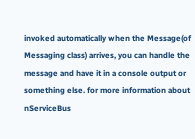invoked automatically when the Message(of Messaging class) arrives, you can handle the message and have it in a console output or something else. for more information about nServiceBus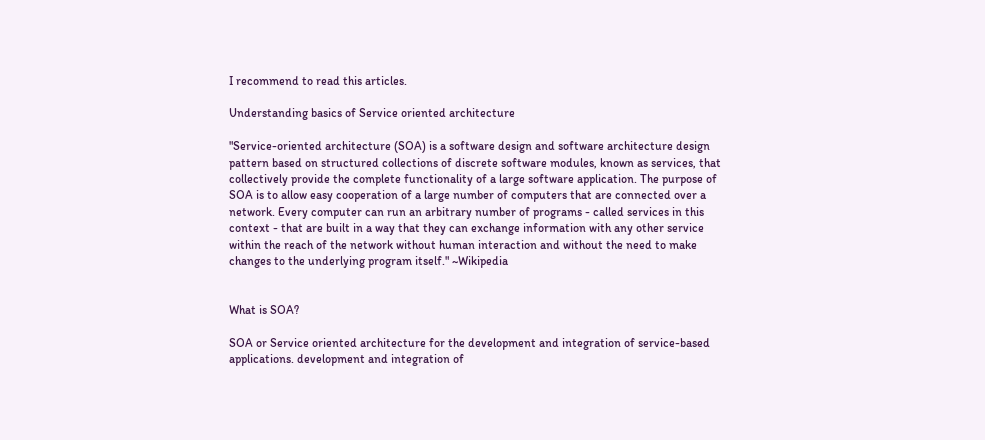I recommend to read this articles.

Understanding basics of Service oriented architecture

"Service-oriented architecture (SOA) is a software design and software architecture design pattern based on structured collections of discrete software modules, known as services, that collectively provide the complete functionality of a large software application. The purpose of SOA is to allow easy cooperation of a large number of computers that are connected over a network. Every computer can run an arbitrary number of programs - called services in this context - that are built in a way that they can exchange information with any other service within the reach of the network without human interaction and without the need to make changes to the underlying program itself." ~Wikipedia


What is SOA?

SOA or Service oriented architecture for the development and integration of service-based applications. development and integration of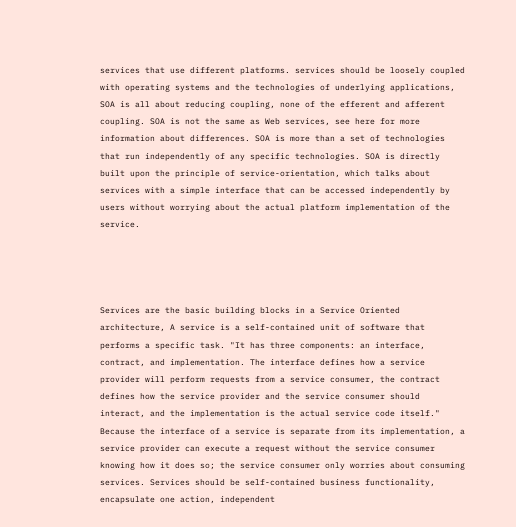services that use different platforms. services should be loosely coupled with operating systems and the technologies of underlying applications, SOA is all about reducing coupling, none of the efferent and afferent coupling. SOA is not the same as Web services, see here for more information about differences. SOA is more than a set of technologies that run independently of any specific technologies. SOA is directly built upon the principle of service-orientation, which talks about services with a simple interface that can be accessed independently by users without worrying about the actual platform implementation of the service.




Services are the basic building blocks in a Service Oriented architecture, A service is a self-contained unit of software that performs a specific task. "It has three components: an interface, contract, and implementation. The interface defines how a service provider will perform requests from a service consumer, the contract defines how the service provider and the service consumer should interact, and the implementation is the actual service code itself." Because the interface of a service is separate from its implementation, a service provider can execute a request without the service consumer knowing how it does so; the service consumer only worries about consuming services. Services should be self-contained business functionality, encapsulate one action, independent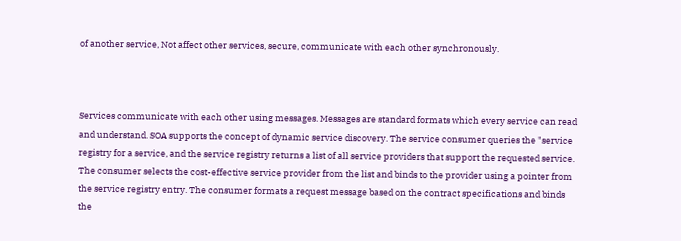of another service, Not affect other services, secure, communicate with each other synchronously.



Services communicate with each other using messages. Messages are standard formats which every service can read and understand. SOA supports the concept of dynamic service discovery. The service consumer queries the "service registry for a service, and the service registry returns a list of all service providers that support the requested service. The consumer selects the cost-effective service provider from the list and binds to the provider using a pointer from the service registry entry. The consumer formats a request message based on the contract specifications and binds the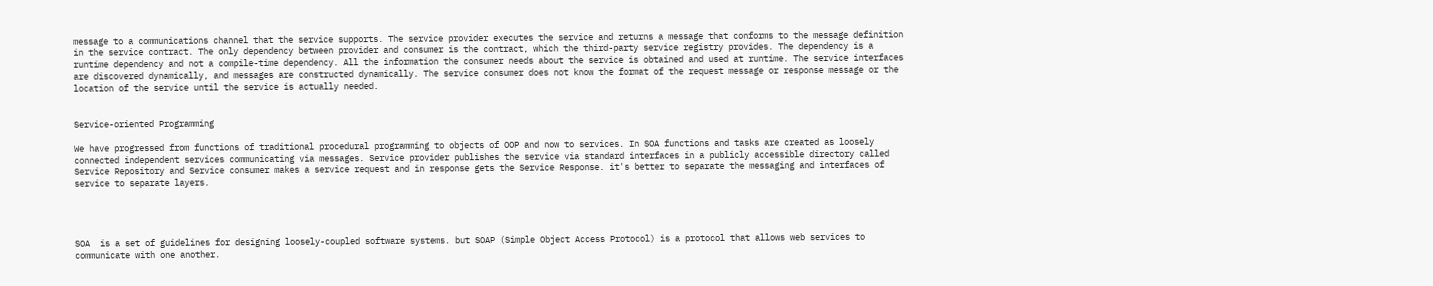message to a communications channel that the service supports. The service provider executes the service and returns a message that conforms to the message definition in the service contract. The only dependency between provider and consumer is the contract, which the third-party service registry provides. The dependency is a runtime dependency and not a compile-time dependency. All the information the consumer needs about the service is obtained and used at runtime. The service interfaces are discovered dynamically, and messages are constructed dynamically. The service consumer does not know the format of the request message or response message or the location of the service until the service is actually needed.


Service-oriented Programming

We have progressed from functions of traditional procedural programming to objects of OOP and now to services. In SOA functions and tasks are created as loosely connected independent services communicating via messages. Service provider publishes the service via standard interfaces in a publicly accessible directory called Service Repository and Service consumer makes a service request and in response gets the Service Response. it's better to separate the messaging and interfaces of service to separate layers.




SOA  is a set of guidelines for designing loosely-coupled software systems. but SOAP (Simple Object Access Protocol) is a protocol that allows web services to communicate with one another.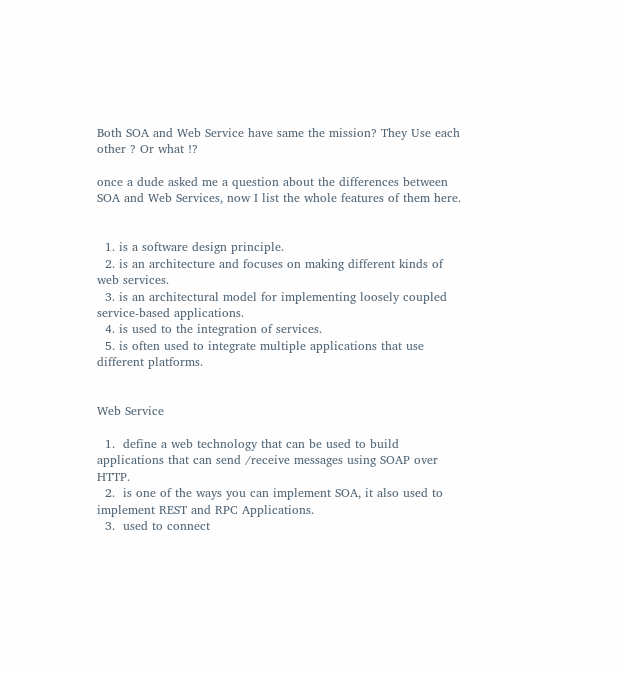Both SOA and Web Service have same the mission? They Use each other ? Or what !?

once a dude asked me a question about the differences between SOA and Web Services, now I list the whole features of them here.


  1. is a software design principle.
  2. is an architecture and focuses on making different kinds of web services.
  3. is an architectural model for implementing loosely coupled service-based applications.
  4. is used to the integration of services.
  5. is often used to integrate multiple applications that use different platforms.


Web Service

  1.  define a web technology that can be used to build applications that can send /receive messages using SOAP over HTTP.
  2.  is one of the ways you can implement SOA, it also used to implement REST and RPC Applications.
  3.  used to connect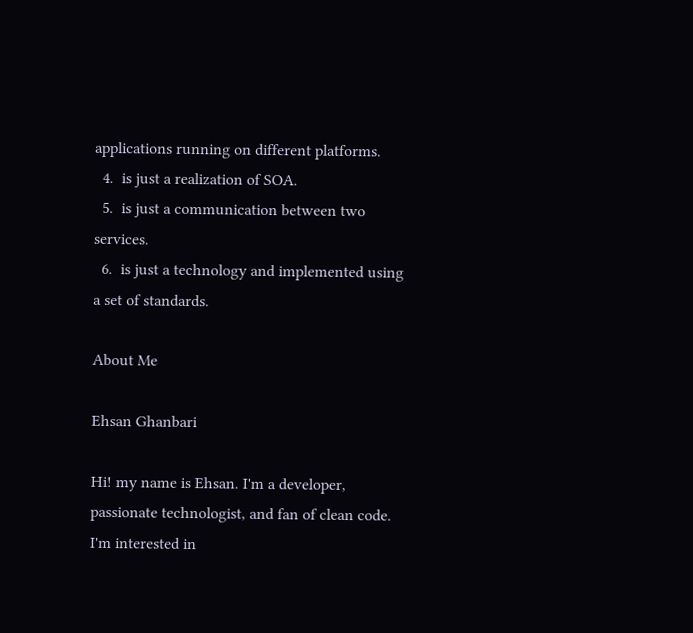applications running on different platforms.
  4.  is just a realization of SOA.
  5.  is just a communication between two services.
  6.  is just a technology and implemented using a set of standards.

About Me

Ehsan Ghanbari

Hi! my name is Ehsan. I'm a developer, passionate technologist, and fan of clean code. I'm interested in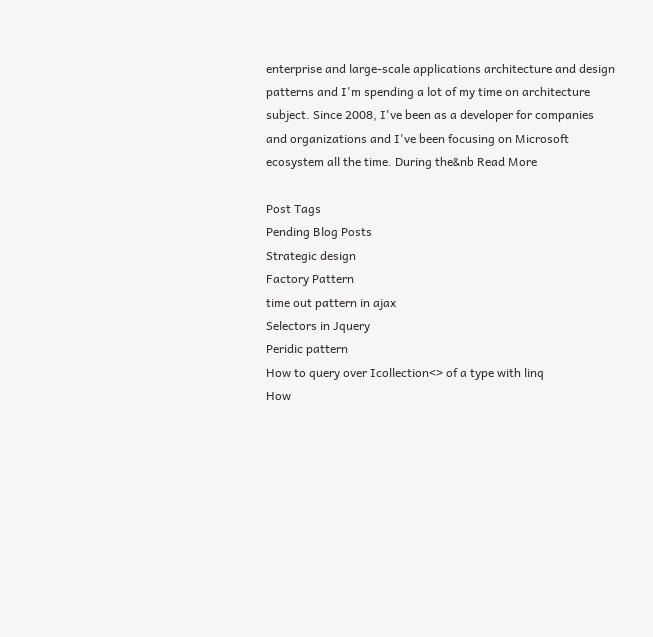enterprise and large-scale applications architecture and design patterns and I'm spending a lot of my time on architecture subject. Since 2008, I've been as a developer for companies and organizations and I've been focusing on Microsoft ecosystem all the time. During the&nb Read More

Post Tags
Pending Blog Posts
Strategic design
Factory Pattern
time out pattern in ajax
Selectors in Jquery
Peridic pattern
How to query over Icollection<> of a type with linq
How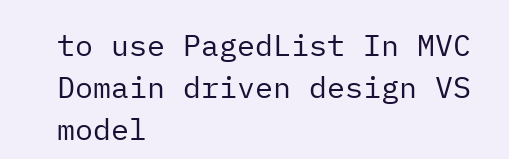to use PagedList In MVC
Domain driven design VS model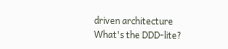driven architecture
What's the DDD-lite?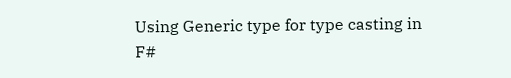Using Generic type for type casting in F#